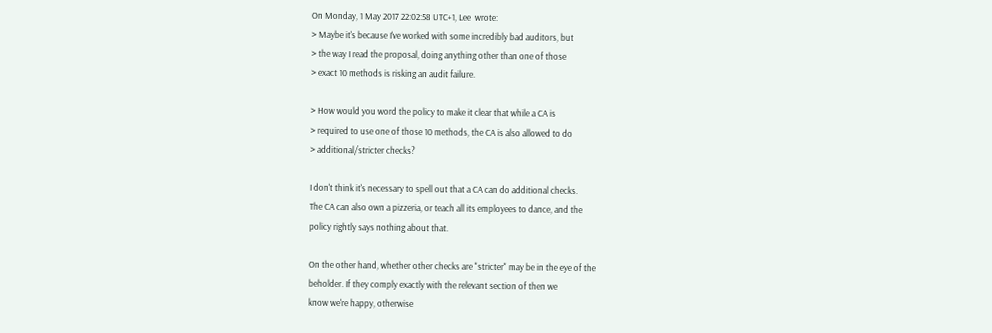On Monday, 1 May 2017 22:02:58 UTC+1, Lee  wrote:
> Maybe it's because I've worked with some incredibly bad auditors, but
> the way I read the proposal, doing anything other than one of those
> exact 10 methods is risking an audit failure.

> How would you word the policy to make it clear that while a CA is
> required to use one of those 10 methods, the CA is also allowed to do
> additional/stricter checks?

I don't think it's necessary to spell out that a CA can do additional checks.
The CA can also own a pizzeria, or teach all its employees to dance, and the
policy rightly says nothing about that.

On the other hand, whether other checks are "stricter" may be in the eye of the
beholder. If they comply exactly with the relevant section of then we
know we're happy, otherwise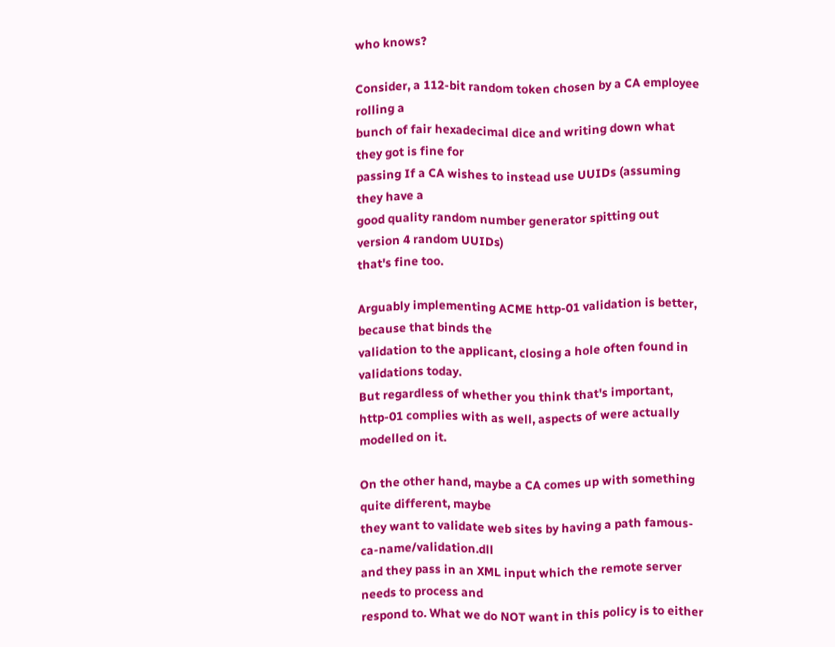who knows?

Consider, a 112-bit random token chosen by a CA employee rolling a
bunch of fair hexadecimal dice and writing down what they got is fine for
passing If a CA wishes to instead use UUIDs (assuming they have a
good quality random number generator spitting out version 4 random UUIDs)
that's fine too.

Arguably implementing ACME http-01 validation is better, because that binds the
validation to the applicant, closing a hole often found in validations today.
But regardless of whether you think that's important, http-01 complies with as well, aspects of were actually modelled on it.

On the other hand, maybe a CA comes up with something quite different, maybe
they want to validate web sites by having a path famous-ca-name/validation.dll
and they pass in an XML input which the remote server needs to process and
respond to. What we do NOT want in this policy is to either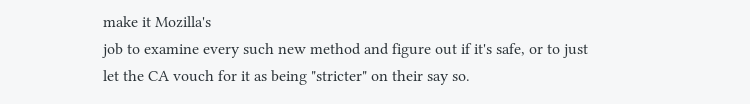make it Mozilla's
job to examine every such new method and figure out if it's safe, or to just
let the CA vouch for it as being "stricter" on their say so.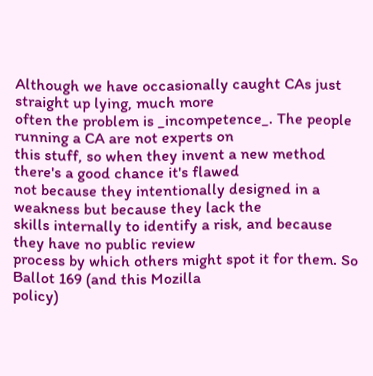Although we have occasionally caught CAs just straight up lying, much more
often the problem is _incompetence_. The people running a CA are not experts on
this stuff, so when they invent a new method there's a good chance it's flawed
not because they intentionally designed in a weakness but because they lack the
skills internally to identify a risk, and because they have no public review
process by which others might spot it for them. So Ballot 169 (and this Mozilla
policy)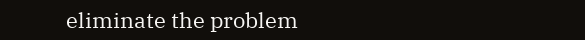eliminate the problem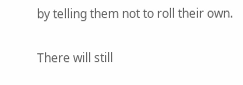by telling them not to roll their own.

There will still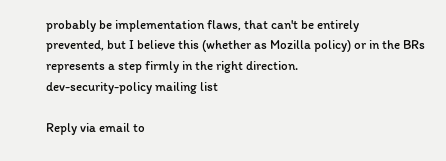probably be implementation flaws, that can't be entirely
prevented, but I believe this (whether as Mozilla policy) or in the BRs
represents a step firmly in the right direction.
dev-security-policy mailing list

Reply via email to